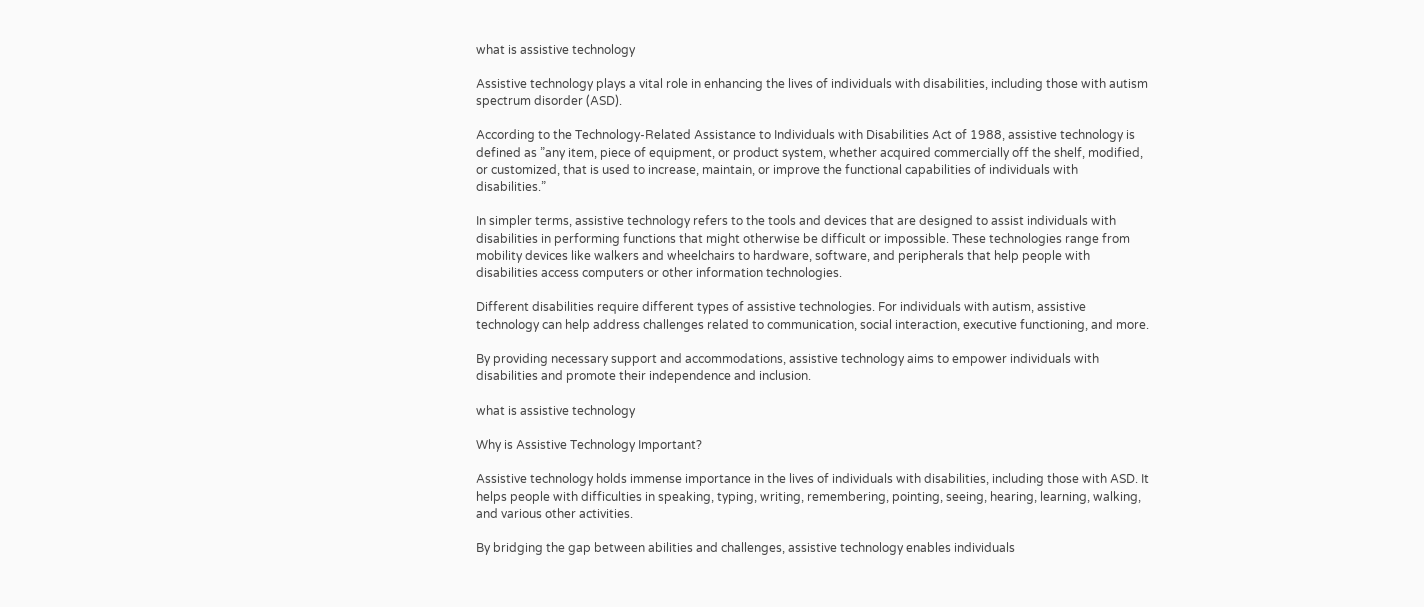what is assistive technology

Assistive technology plays a vital role in enhancing the lives of individuals with disabilities, including those with autism spectrum disorder (ASD).

According to the Technology-Related Assistance to Individuals with Disabilities Act of 1988, assistive technology is defined as ”any item, piece of equipment, or product system, whether acquired commercially off the shelf, modified, or customized, that is used to increase, maintain, or improve the functional capabilities of individuals with disabilities.”

In simpler terms, assistive technology refers to the tools and devices that are designed to assist individuals with disabilities in performing functions that might otherwise be difficult or impossible. These technologies range from mobility devices like walkers and wheelchairs to hardware, software, and peripherals that help people with disabilities access computers or other information technologies.

Different disabilities require different types of assistive technologies. For individuals with autism, assistive technology can help address challenges related to communication, social interaction, executive functioning, and more.

By providing necessary support and accommodations, assistive technology aims to empower individuals with disabilities and promote their independence and inclusion.

what is assistive technology

Why is Assistive Technology Important?

Assistive technology holds immense importance in the lives of individuals with disabilities, including those with ASD. It helps people with difficulties in speaking, typing, writing, remembering, pointing, seeing, hearing, learning, walking, and various other activities.

By bridging the gap between abilities and challenges, assistive technology enables individuals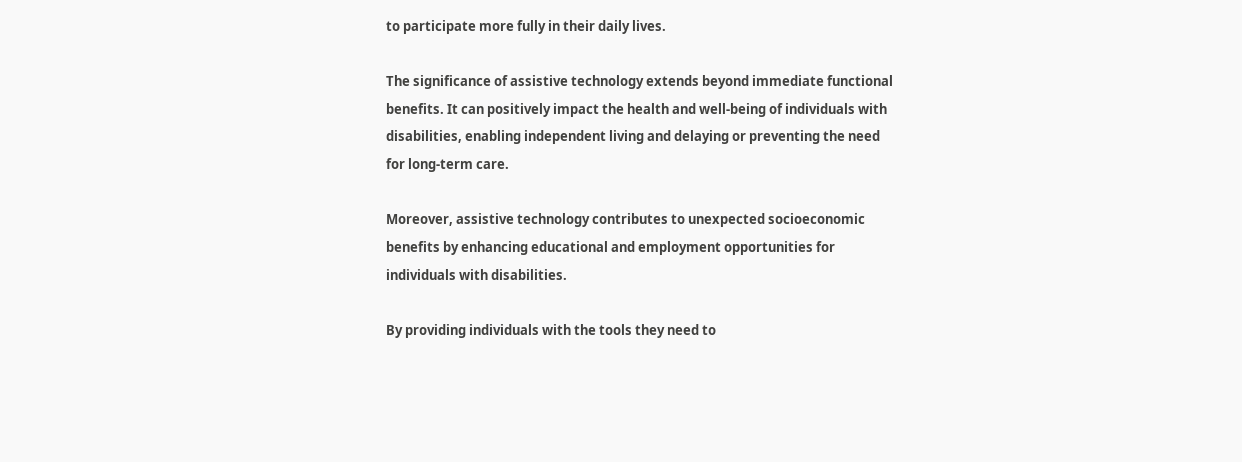to participate more fully in their daily lives.

The significance of assistive technology extends beyond immediate functional benefits. It can positively impact the health and well-being of individuals with disabilities, enabling independent living and delaying or preventing the need for long-term care.

Moreover, assistive technology contributes to unexpected socioeconomic benefits by enhancing educational and employment opportunities for individuals with disabilities.

By providing individuals with the tools they need to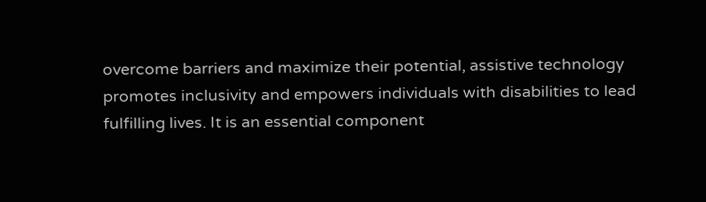overcome barriers and maximize their potential, assistive technology promotes inclusivity and empowers individuals with disabilities to lead fulfilling lives. It is an essential component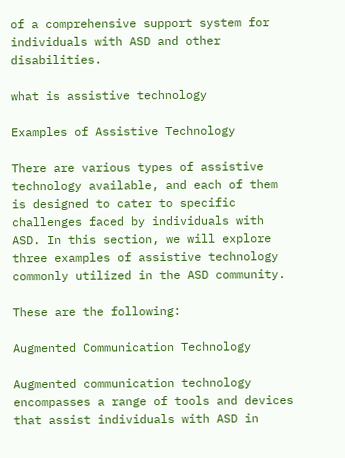of a comprehensive support system for individuals with ASD and other disabilities.

what is assistive technology

Examples of Assistive Technology

There are various types of assistive technology available, and each of them is designed to cater to specific challenges faced by individuals with ASD. In this section, we will explore three examples of assistive technology commonly utilized in the ASD community.

These are the following:

Augmented Communication Technology

Augmented communication technology encompasses a range of tools and devices that assist individuals with ASD in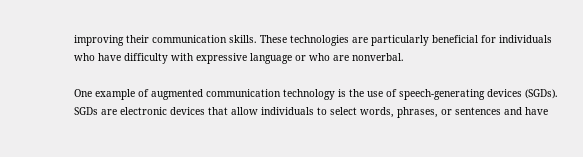improving their communication skills. These technologies are particularly beneficial for individuals who have difficulty with expressive language or who are nonverbal.

One example of augmented communication technology is the use of speech-generating devices (SGDs). SGDs are electronic devices that allow individuals to select words, phrases, or sentences and have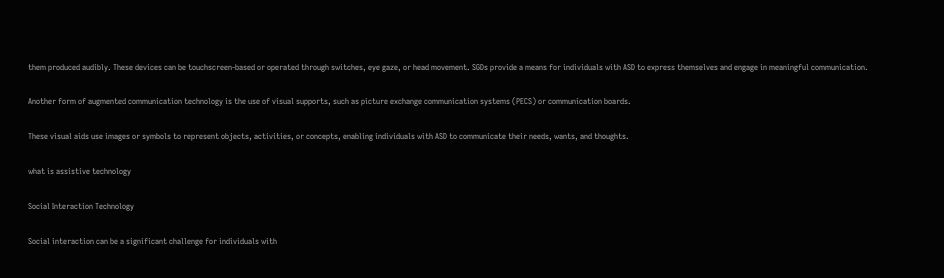them produced audibly. These devices can be touchscreen-based or operated through switches, eye gaze, or head movement. SGDs provide a means for individuals with ASD to express themselves and engage in meaningful communication.

Another form of augmented communication technology is the use of visual supports, such as picture exchange communication systems (PECS) or communication boards.

These visual aids use images or symbols to represent objects, activities, or concepts, enabling individuals with ASD to communicate their needs, wants, and thoughts.

what is assistive technology

Social Interaction Technology

Social interaction can be a significant challenge for individuals with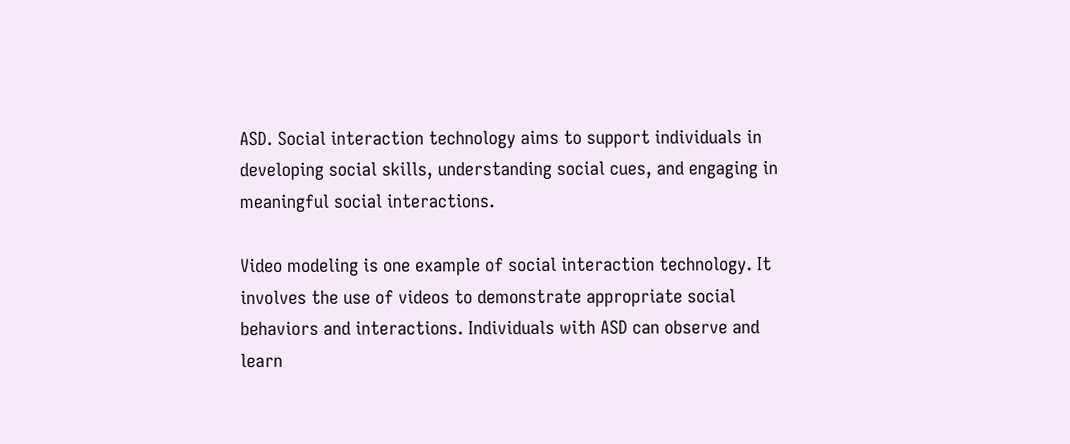ASD. Social interaction technology aims to support individuals in developing social skills, understanding social cues, and engaging in meaningful social interactions.

Video modeling is one example of social interaction technology. It involves the use of videos to demonstrate appropriate social behaviors and interactions. Individuals with ASD can observe and learn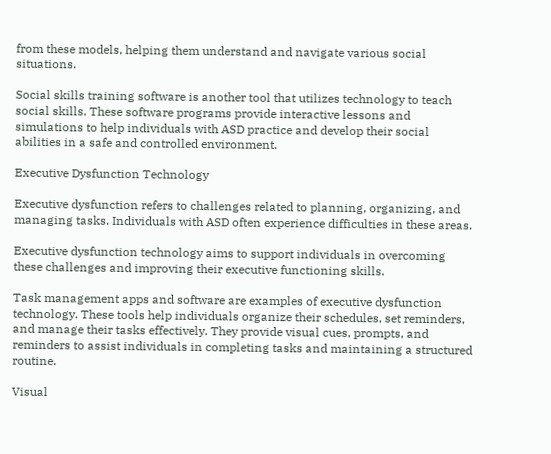from these models, helping them understand and navigate various social situations.

Social skills training software is another tool that utilizes technology to teach social skills. These software programs provide interactive lessons and simulations to help individuals with ASD practice and develop their social abilities in a safe and controlled environment.

Executive Dysfunction Technology

Executive dysfunction refers to challenges related to planning, organizing, and managing tasks. Individuals with ASD often experience difficulties in these areas.

Executive dysfunction technology aims to support individuals in overcoming these challenges and improving their executive functioning skills.

Task management apps and software are examples of executive dysfunction technology. These tools help individuals organize their schedules, set reminders, and manage their tasks effectively. They provide visual cues, prompts, and reminders to assist individuals in completing tasks and maintaining a structured routine.

Visual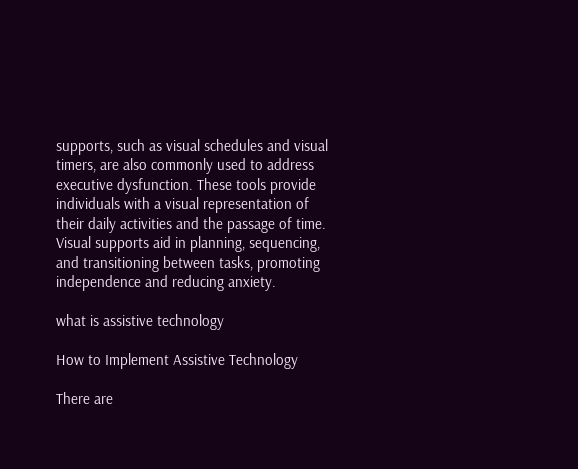supports, such as visual schedules and visual timers, are also commonly used to address executive dysfunction. These tools provide individuals with a visual representation of their daily activities and the passage of time. Visual supports aid in planning, sequencing, and transitioning between tasks, promoting independence and reducing anxiety.

what is assistive technology

How to Implement Assistive Technology

There are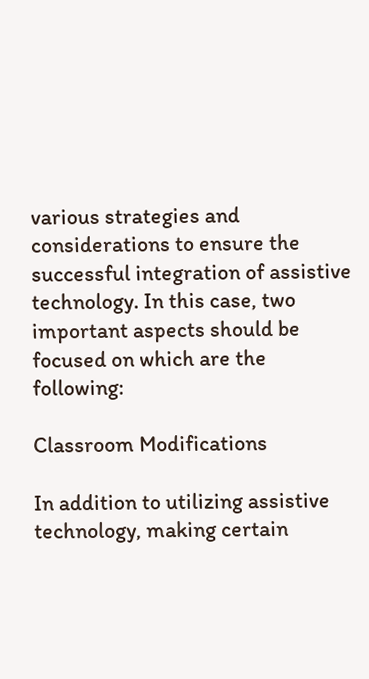various strategies and considerations to ensure the successful integration of assistive technology. In this case, two important aspects should be focused on which are the following:

Classroom Modifications

In addition to utilizing assistive technology, making certain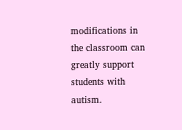modifications in the classroom can greatly support students with autism.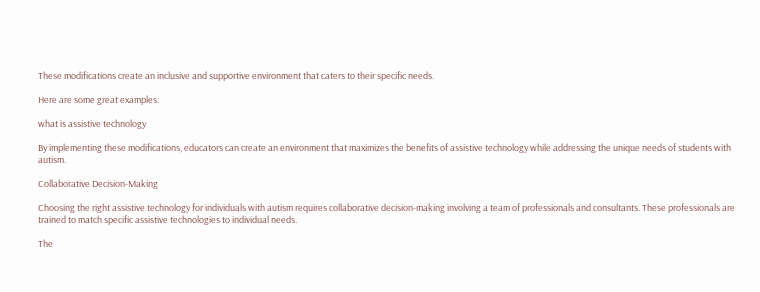These modifications create an inclusive and supportive environment that caters to their specific needs.

Here are some great examples:

what is assistive technology

By implementing these modifications, educators can create an environment that maximizes the benefits of assistive technology while addressing the unique needs of students with autism.

Collaborative Decision-Making

Choosing the right assistive technology for individuals with autism requires collaborative decision-making involving a team of professionals and consultants. These professionals are trained to match specific assistive technologies to individual needs.

The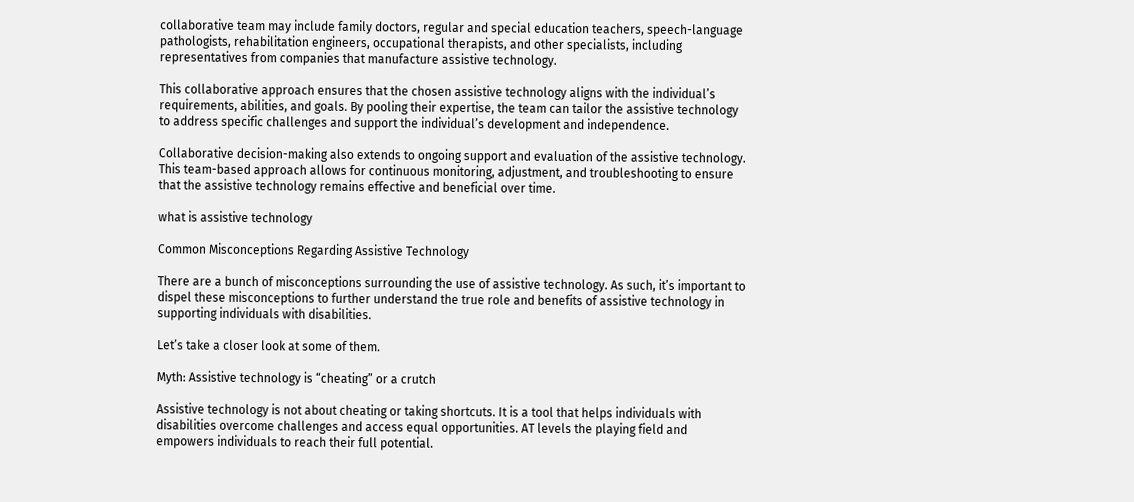collaborative team may include family doctors, regular and special education teachers, speech-language pathologists, rehabilitation engineers, occupational therapists, and other specialists, including representatives from companies that manufacture assistive technology.

This collaborative approach ensures that the chosen assistive technology aligns with the individual’s requirements, abilities, and goals. By pooling their expertise, the team can tailor the assistive technology to address specific challenges and support the individual’s development and independence.

Collaborative decision-making also extends to ongoing support and evaluation of the assistive technology. This team-based approach allows for continuous monitoring, adjustment, and troubleshooting to ensure that the assistive technology remains effective and beneficial over time.

what is assistive technology

Common Misconceptions Regarding Assistive Technology

There are a bunch of misconceptions surrounding the use of assistive technology. As such, it’s important to dispel these misconceptions to further understand the true role and benefits of assistive technology in supporting individuals with disabilities.

Let’s take a closer look at some of them.

Myth: Assistive technology is “cheating” or a crutch

Assistive technology is not about cheating or taking shortcuts. It is a tool that helps individuals with disabilities overcome challenges and access equal opportunities. AT levels the playing field and empowers individuals to reach their full potential.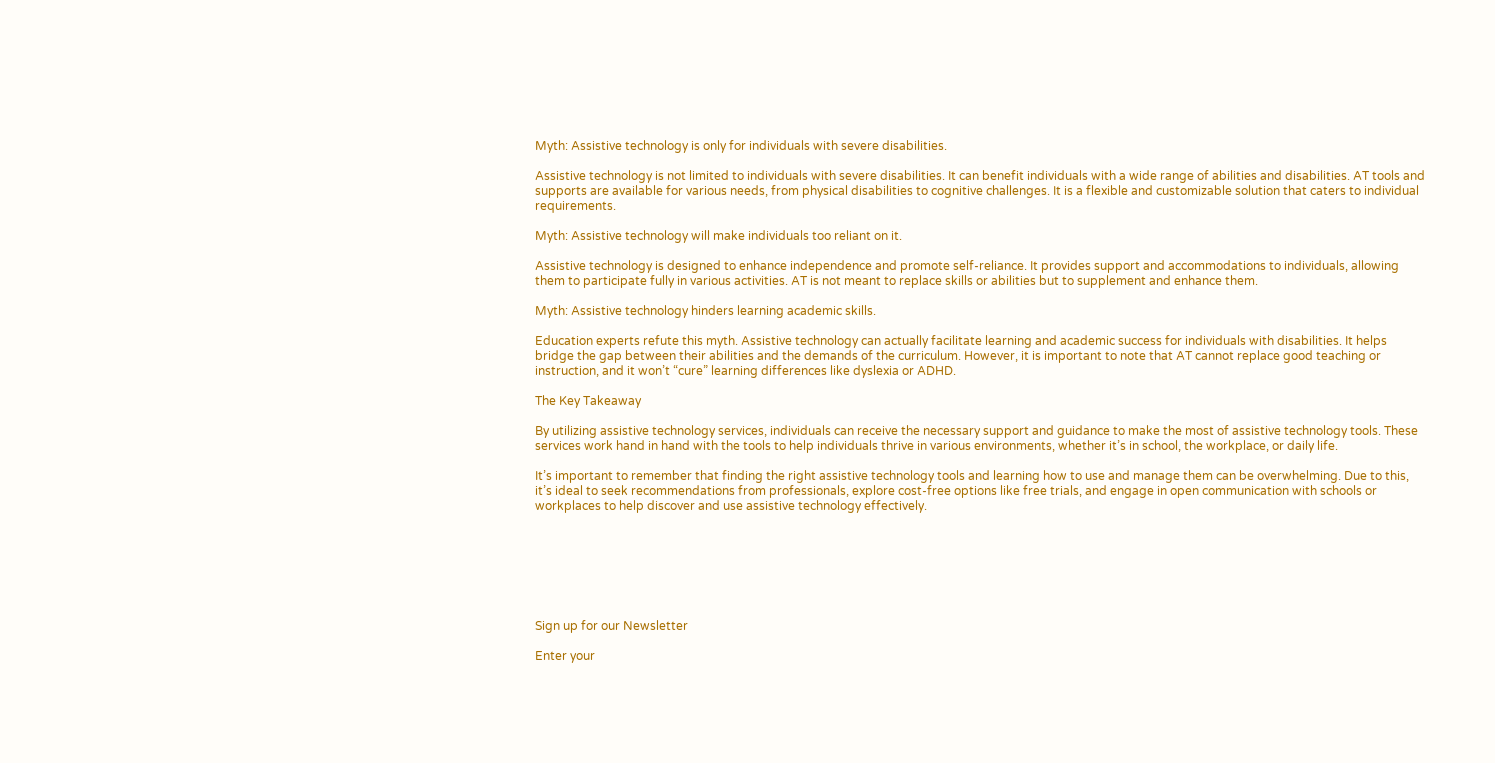Myth: Assistive technology is only for individuals with severe disabilities.

Assistive technology is not limited to individuals with severe disabilities. It can benefit individuals with a wide range of abilities and disabilities. AT tools and supports are available for various needs, from physical disabilities to cognitive challenges. It is a flexible and customizable solution that caters to individual requirements.

Myth: Assistive technology will make individuals too reliant on it.

Assistive technology is designed to enhance independence and promote self-reliance. It provides support and accommodations to individuals, allowing them to participate fully in various activities. AT is not meant to replace skills or abilities but to supplement and enhance them.

Myth: Assistive technology hinders learning academic skills.

Education experts refute this myth. Assistive technology can actually facilitate learning and academic success for individuals with disabilities. It helps bridge the gap between their abilities and the demands of the curriculum. However, it is important to note that AT cannot replace good teaching or instruction, and it won’t “cure” learning differences like dyslexia or ADHD.

The Key Takeaway

By utilizing assistive technology services, individuals can receive the necessary support and guidance to make the most of assistive technology tools. These services work hand in hand with the tools to help individuals thrive in various environments, whether it’s in school, the workplace, or daily life.

It’s important to remember that finding the right assistive technology tools and learning how to use and manage them can be overwhelming. Due to this, it’s ideal to seek recommendations from professionals, explore cost-free options like free trials, and engage in open communication with schools or workplaces to help discover and use assistive technology effectively.







Sign up for our Newsletter

Enter your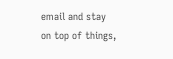email and stay on top of things,